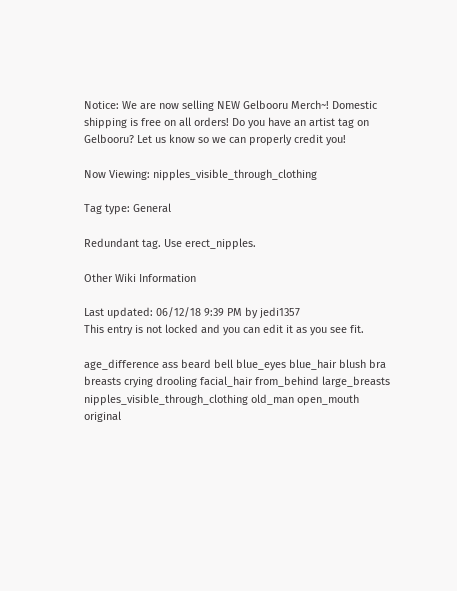Notice: We are now selling NEW Gelbooru Merch~! Domestic shipping is free on all orders! Do you have an artist tag on Gelbooru? Let us know so we can properly credit you!

Now Viewing: nipples_visible_through_clothing

Tag type: General

Redundant tag. Use erect_nipples.

Other Wiki Information

Last updated: 06/12/18 9:39 PM by jedi1357
This entry is not locked and you can edit it as you see fit.

age_difference ass beard bell blue_eyes blue_hair blush bra breasts crying drooling facial_hair from_behind large_breasts nipples_visible_through_clothing old_man open_mouth original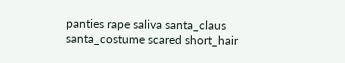panties rape saliva santa_claus santa_costume scared short_hair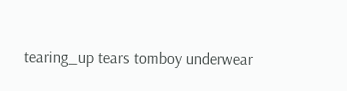tearing_up tears tomboy underwear